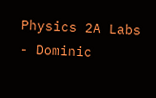Physics 2A Labs
- Dominic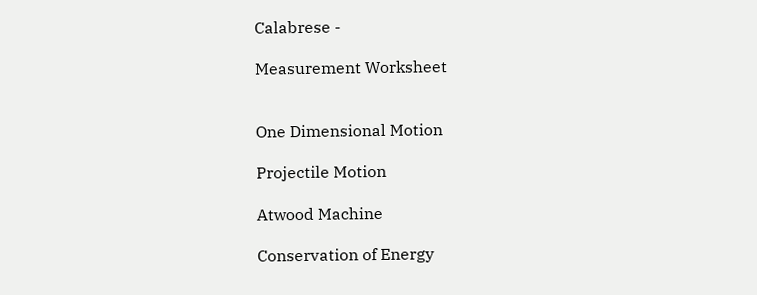Calabrese -

Measurement Worksheet


One Dimensional Motion

Projectile Motion

Atwood Machine

Conservation of Energy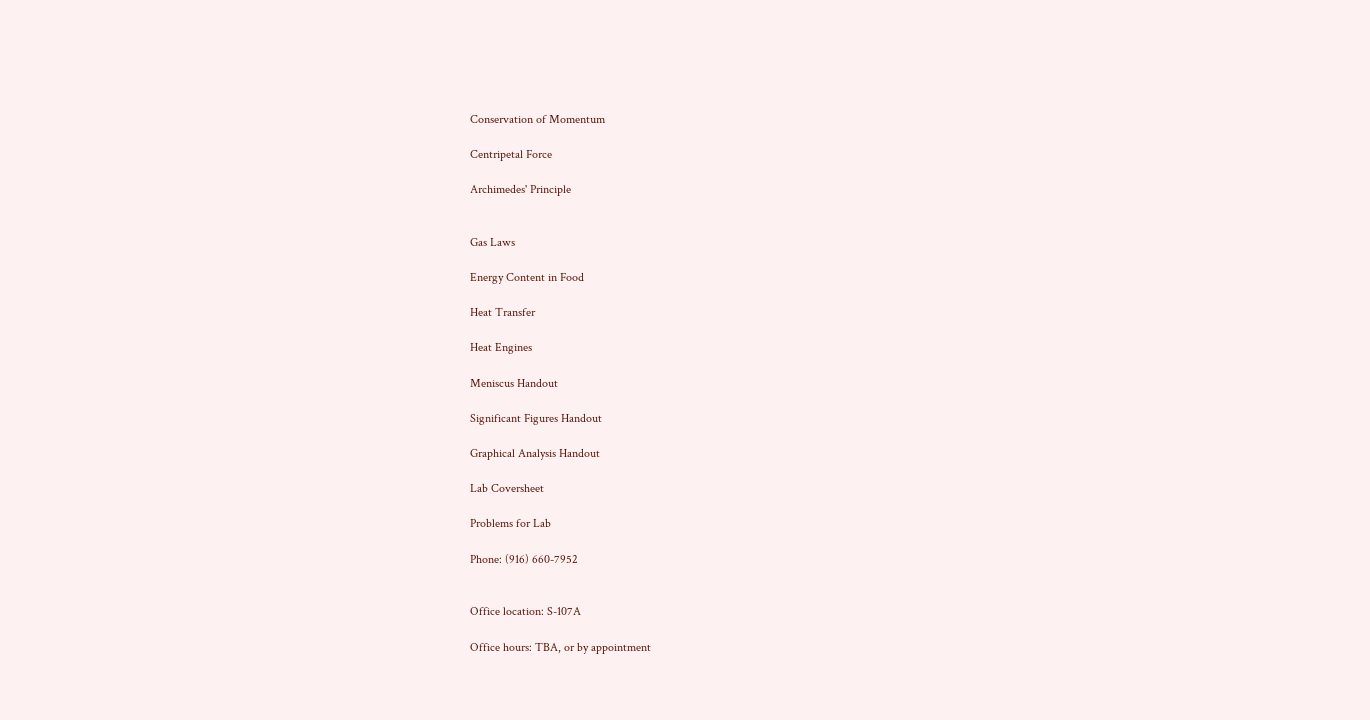Conservation of Momentum

Centripetal Force

Archimedes' Principle


Gas Laws

Energy Content in Food

Heat Transfer

Heat Engines

Meniscus Handout

Significant Figures Handout

Graphical Analysis Handout

Lab Coversheet

Problems for Lab

Phone: (916) 660-7952


Office location: S-107A

Office hours: TBA, or by appointment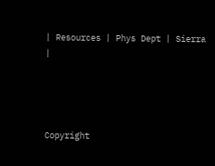| Resources | Phys Dept | Sierra |




Copyright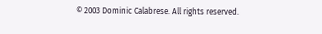© 2003 Dominic Calabrese. All rights reserved.